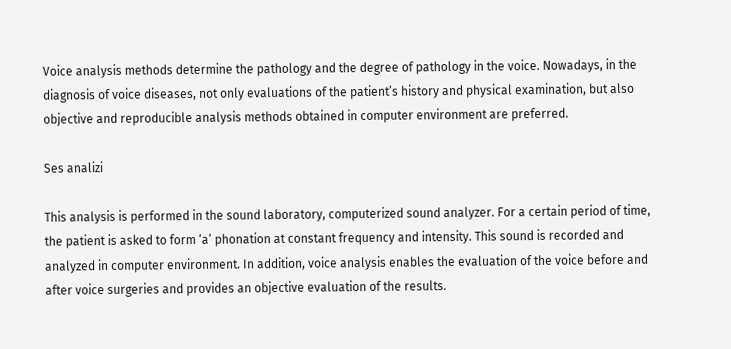Voice analysis methods determine the pathology and the degree of pathology in the voice. Nowadays, in the diagnosis of voice diseases, not only evaluations of the patient’s history and physical examination, but also objective and reproducible analysis methods obtained in computer environment are preferred.

Ses analizi

This analysis is performed in the sound laboratory, computerized sound analyzer. For a certain period of time, the patient is asked to form ‘a’ phonation at constant frequency and intensity. This sound is recorded and analyzed in computer environment. In addition, voice analysis enables the evaluation of the voice before and after voice surgeries and provides an objective evaluation of the results.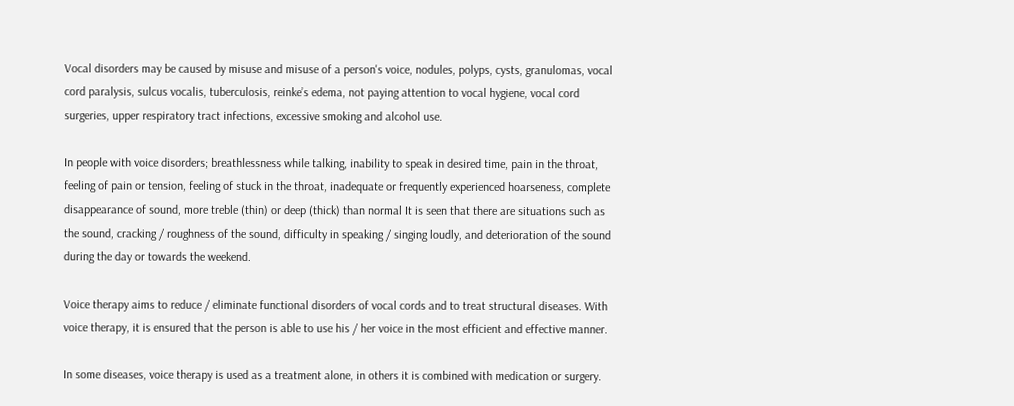Vocal disorders may be caused by misuse and misuse of a person's voice, nodules, polyps, cysts, granulomas, vocal cord paralysis, sulcus vocalis, tuberculosis, reinke’s edema, not paying attention to vocal hygiene, vocal cord surgeries, upper respiratory tract infections, excessive smoking and alcohol use.

In people with voice disorders; breathlessness while talking, inability to speak in desired time, pain in the throat, feeling of pain or tension, feeling of stuck in the throat, inadequate or frequently experienced hoarseness, complete disappearance of sound, more treble (thin) or deep (thick) than normal It is seen that there are situations such as the sound, cracking / roughness of the sound, difficulty in speaking / singing loudly, and deterioration of the sound during the day or towards the weekend.

Voice therapy aims to reduce / eliminate functional disorders of vocal cords and to treat structural diseases. With voice therapy, it is ensured that the person is able to use his / her voice in the most efficient and effective manner.

In some diseases, voice therapy is used as a treatment alone, in others it is combined with medication or surgery.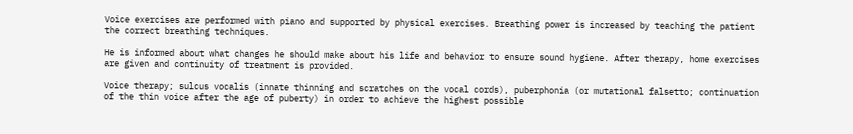Voice exercises are performed with piano and supported by physical exercises. Breathing power is increased by teaching the patient the correct breathing techniques.

He is informed about what changes he should make about his life and behavior to ensure sound hygiene. After therapy, home exercises are given and continuity of treatment is provided.

Voice therapy; sulcus vocalis (innate thinning and scratches on the vocal cords), puberphonia (or mutational falsetto; continuation of the thin voice after the age of puberty) in order to achieve the highest possible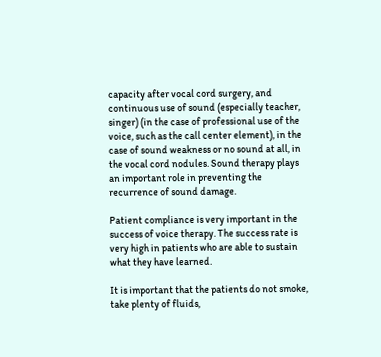capacity after vocal cord surgery, and continuous use of sound (especially teacher, singer) (in the case of professional use of the voice, such as the call center element), in the case of sound weakness or no sound at all, in the vocal cord nodules. Sound therapy plays an important role in preventing the recurrence of sound damage.

Patient compliance is very important in the success of voice therapy. The success rate is very high in patients who are able to sustain what they have learned.

It is important that the patients do not smoke, take plenty of fluids,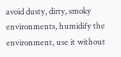avoid dusty, dirty, smoky environments, humidify the environment, use it without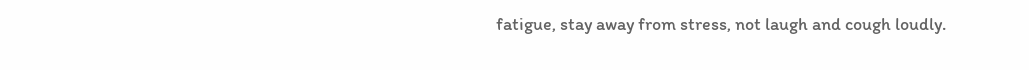fatigue, stay away from stress, not laugh and cough loudly.